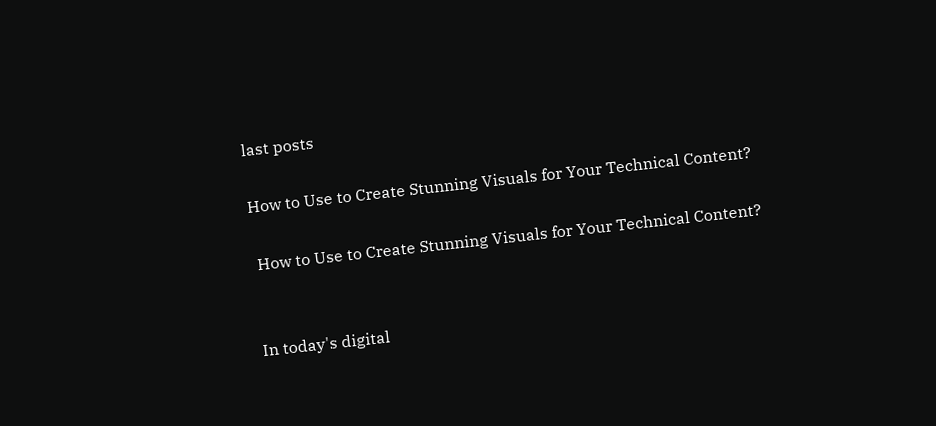last posts

How to Use to Create Stunning Visuals for Your Technical Content?

 How to Use to Create Stunning Visuals for Your Technical Content?


In today's digital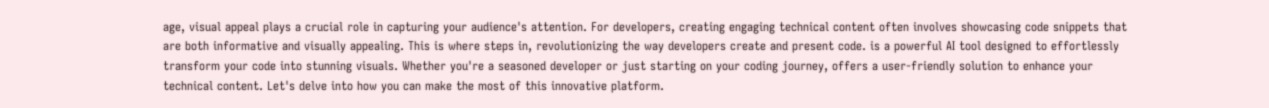age, visual appeal plays a crucial role in capturing your audience's attention. For developers, creating engaging technical content often involves showcasing code snippets that are both informative and visually appealing. This is where steps in, revolutionizing the way developers create and present code. is a powerful AI tool designed to effortlessly transform your code into stunning visuals. Whether you're a seasoned developer or just starting on your coding journey, offers a user-friendly solution to enhance your technical content. Let's delve into how you can make the most of this innovative platform.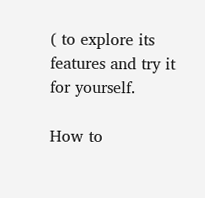( to explore its features and try it for yourself.

How to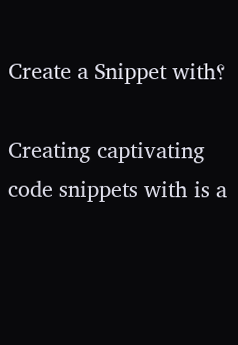Create a Snippet with؟

Creating captivating code snippets with is a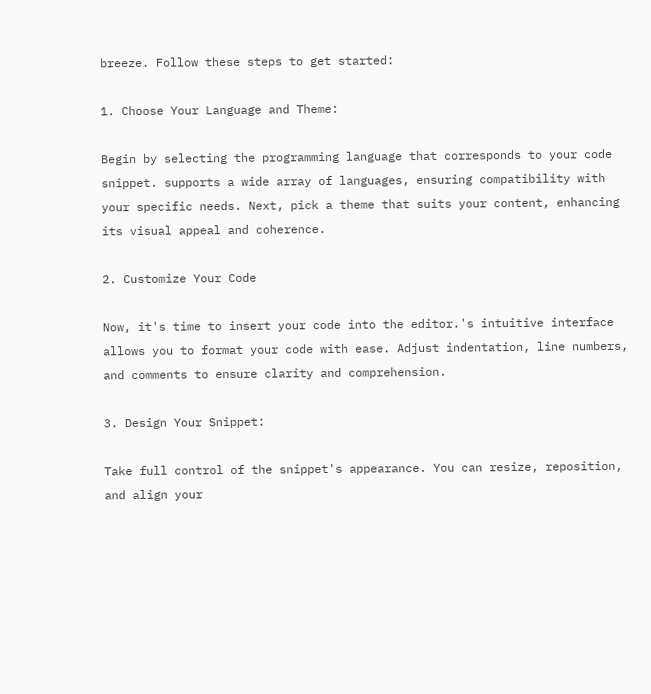breeze. Follow these steps to get started:

1. Choose Your Language and Theme:

Begin by selecting the programming language that corresponds to your code snippet. supports a wide array of languages, ensuring compatibility with your specific needs. Next, pick a theme that suits your content, enhancing its visual appeal and coherence.

2. Customize Your Code

Now, it's time to insert your code into the editor.'s intuitive interface allows you to format your code with ease. Adjust indentation, line numbers, and comments to ensure clarity and comprehension.

3. Design Your Snippet:

Take full control of the snippet's appearance. You can resize, reposition, and align your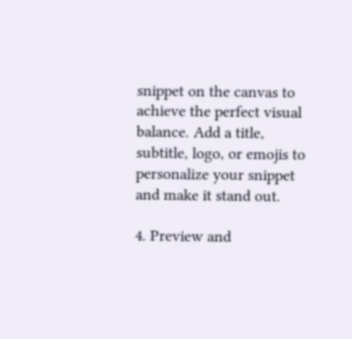snippet on the canvas to achieve the perfect visual balance. Add a title, subtitle, logo, or emojis to personalize your snippet and make it stand out.

4. Preview and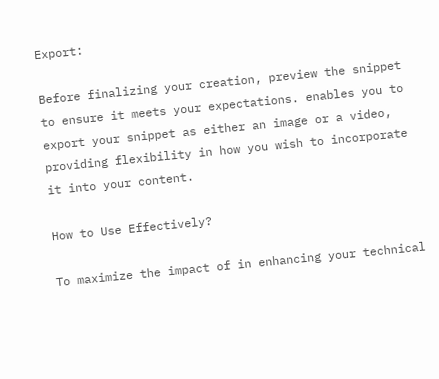Export:

Before finalizing your creation, preview the snippet to ensure it meets your expectations. enables you to export your snippet as either an image or a video, providing flexibility in how you wish to incorporate it into your content.

How to Use Effectively?

To maximize the impact of in enhancing your technical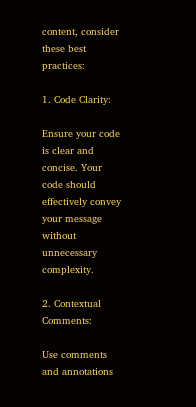content, consider these best practices:

1. Code Clarity:

Ensure your code is clear and concise. Your code should effectively convey your message without unnecessary complexity.

2. Contextual Comments:

Use comments and annotations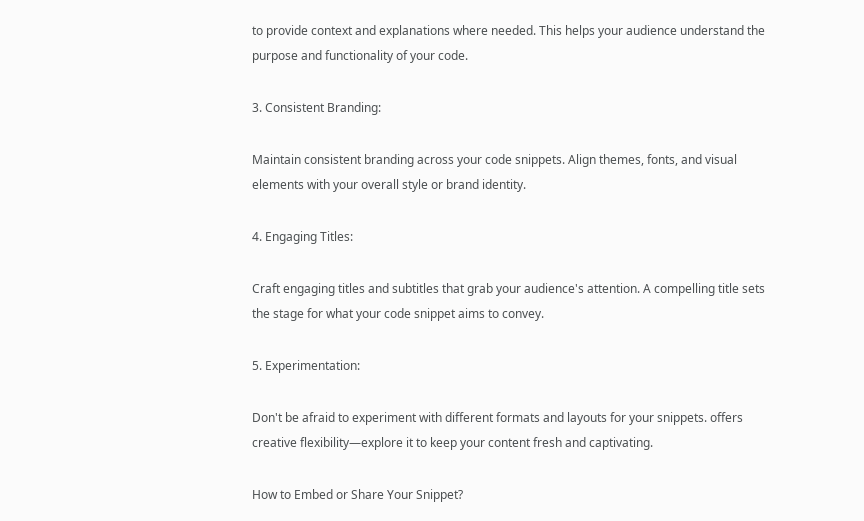to provide context and explanations where needed. This helps your audience understand the purpose and functionality of your code.

3. Consistent Branding:

Maintain consistent branding across your code snippets. Align themes, fonts, and visual elements with your overall style or brand identity.

4. Engaging Titles:

Craft engaging titles and subtitles that grab your audience's attention. A compelling title sets the stage for what your code snippet aims to convey.

5. Experimentation:

Don't be afraid to experiment with different formats and layouts for your snippets. offers creative flexibility—explore it to keep your content fresh and captivating.

How to Embed or Share Your Snippet?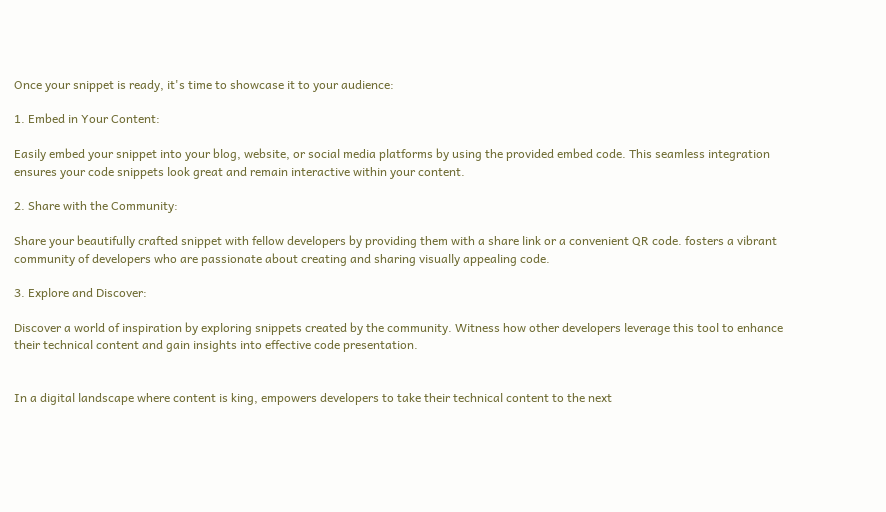Once your snippet is ready, it's time to showcase it to your audience:

1. Embed in Your Content:

Easily embed your snippet into your blog, website, or social media platforms by using the provided embed code. This seamless integration ensures your code snippets look great and remain interactive within your content.

2. Share with the Community:

Share your beautifully crafted snippet with fellow developers by providing them with a share link or a convenient QR code. fosters a vibrant community of developers who are passionate about creating and sharing visually appealing code.

3. Explore and Discover:

Discover a world of inspiration by exploring snippets created by the community. Witness how other developers leverage this tool to enhance their technical content and gain insights into effective code presentation.


In a digital landscape where content is king, empowers developers to take their technical content to the next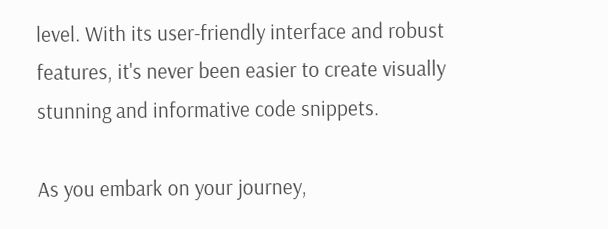level. With its user-friendly interface and robust features, it's never been easier to create visually stunning and informative code snippets.

As you embark on your journey,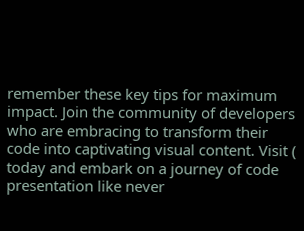remember these key tips for maximum impact. Join the community of developers who are embracing to transform their code into captivating visual content. Visit ( today and embark on a journey of code presentation like never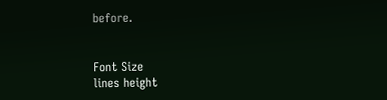before.


Font Size
lines height